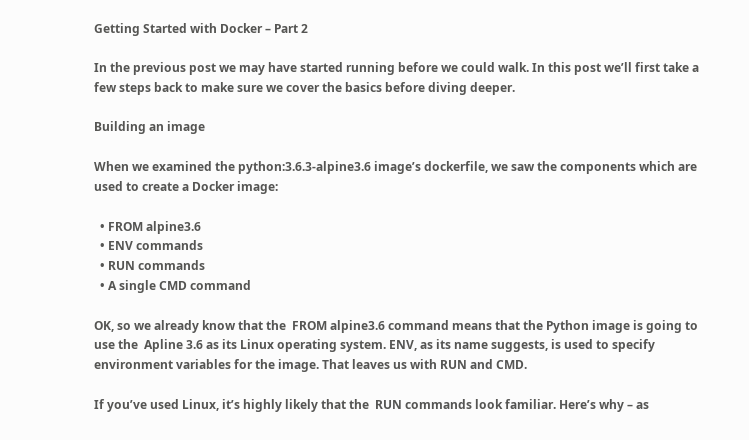Getting Started with Docker – Part 2

In the previous post we may have started running before we could walk. In this post we’ll first take a few steps back to make sure we cover the basics before diving deeper.

Building an image

When we examined the python:3.6.3-alpine3.6 image’s dockerfile, we saw the components which are used to create a Docker image:

  • FROM alpine3.6
  • ENV commands
  • RUN commands
  • A single CMD command

OK, so we already know that the  FROM alpine3.6 command means that the Python image is going to use the  Apline 3.6 as its Linux operating system. ENV, as its name suggests, is used to specify environment variables for the image. That leaves us with RUN and CMD.

If you’ve used Linux, it’s highly likely that the  RUN commands look familiar. Here’s why – as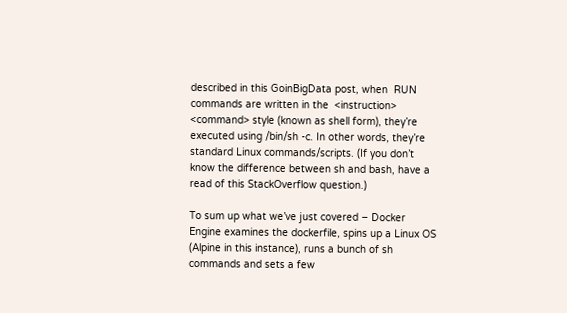described in this GoinBigData post, when  RUN commands are written in the  <instruction> <command> style (known as shell form), they’re executed using /bin/sh -c. In other words, they’re standard Linux commands/scripts. (If you don’t know the difference between sh and bash, have a read of this StackOverflow question.)

To sum up what we’ve just covered – Docker Engine examines the dockerfile, spins up a Linux OS (Alpine in this instance), runs a bunch of sh  commands and sets a few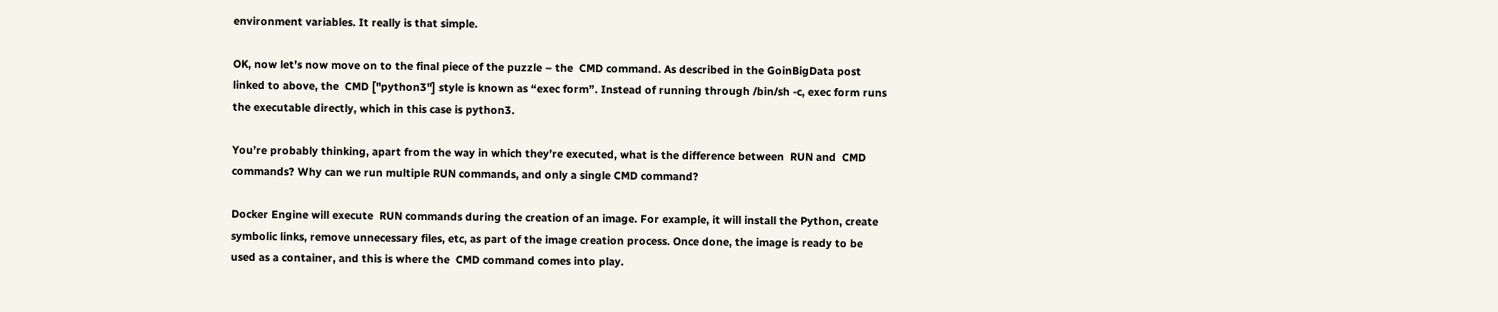environment variables. It really is that simple.

OK, now let’s now move on to the final piece of the puzzle – the  CMD command. As described in the GoinBigData post linked to above, the  CMD ["python3"] style is known as “exec form”. Instead of running through /bin/sh -c, exec form runs the executable directly, which in this case is python3.

You’re probably thinking, apart from the way in which they’re executed, what is the difference between  RUN and  CMD commands? Why can we run multiple RUN commands, and only a single CMD command?

Docker Engine will execute  RUN commands during the creation of an image. For example, it will install the Python, create symbolic links, remove unnecessary files, etc, as part of the image creation process. Once done, the image is ready to be used as a container, and this is where the  CMD command comes into play.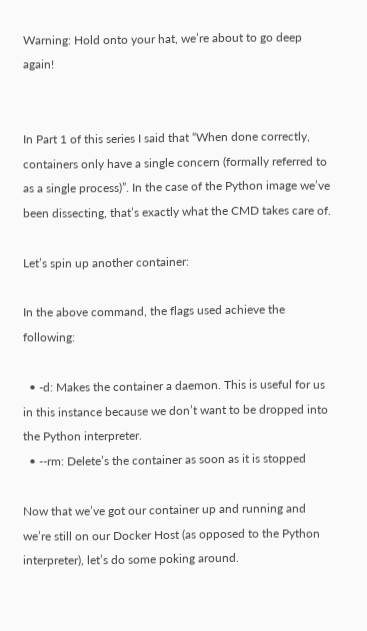Warning: Hold onto your hat, we’re about to go deep again!


In Part 1 of this series I said that “When done correctly, containers only have a single concern (formally referred to as a single process)”. In the case of the Python image we’ve been dissecting, that’s exactly what the CMD takes care of.

Let’s spin up another container:

In the above command, the flags used achieve the following:

  • -d: Makes the container a daemon. This is useful for us in this instance because we don’t want to be dropped into the Python interpreter.
  • --rm: Delete’s the container as soon as it is stopped

Now that we’ve got our container up and running and we’re still on our Docker Host (as opposed to the Python interpreter), let’s do some poking around.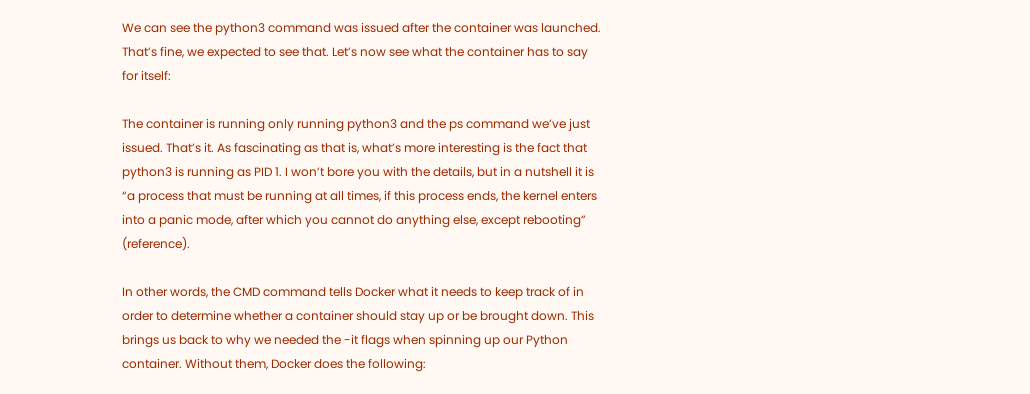We can see the python3 command was issued after the container was launched. That’s fine, we expected to see that. Let’s now see what the container has to say for itself:

The container is running only running python3 and the ps command we’ve just issued. That’s it. As fascinating as that is, what’s more interesting is the fact that python3 is running as PID 1. I won’t bore you with the details, but in a nutshell it is “a process that must be running at all times, if this process ends, the kernel enters into a panic mode, after which you cannot do anything else, except rebooting” (reference).

In other words, the CMD command tells Docker what it needs to keep track of in order to determine whether a container should stay up or be brought down. This brings us back to why we needed the -it flags when spinning up our Python container. Without them, Docker does the following: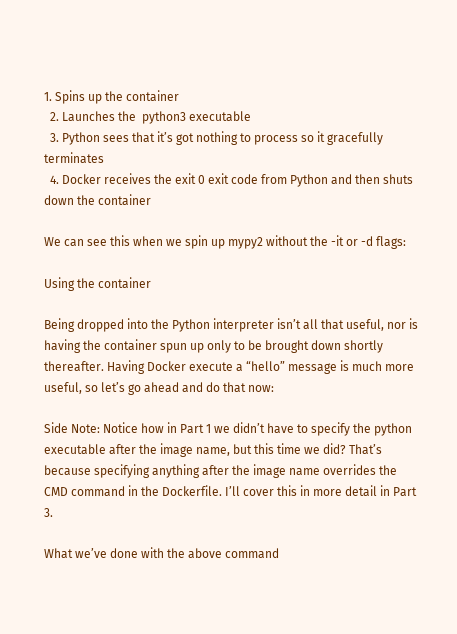1. Spins up the container
  2. Launches the  python3 executable
  3. Python sees that it’s got nothing to process so it gracefully terminates
  4. Docker receives the exit 0 exit code from Python and then shuts down the container

We can see this when we spin up mypy2 without the -it or -d flags:

Using the container

Being dropped into the Python interpreter isn’t all that useful, nor is having the container spun up only to be brought down shortly thereafter. Having Docker execute a “hello” message is much more useful, so let’s go ahead and do that now:

Side Note: Notice how in Part 1 we didn’t have to specify the python executable after the image name, but this time we did? That’s because specifying anything after the image name overrides the CMD command in the Dockerfile. I’ll cover this in more detail in Part 3.

What we’ve done with the above command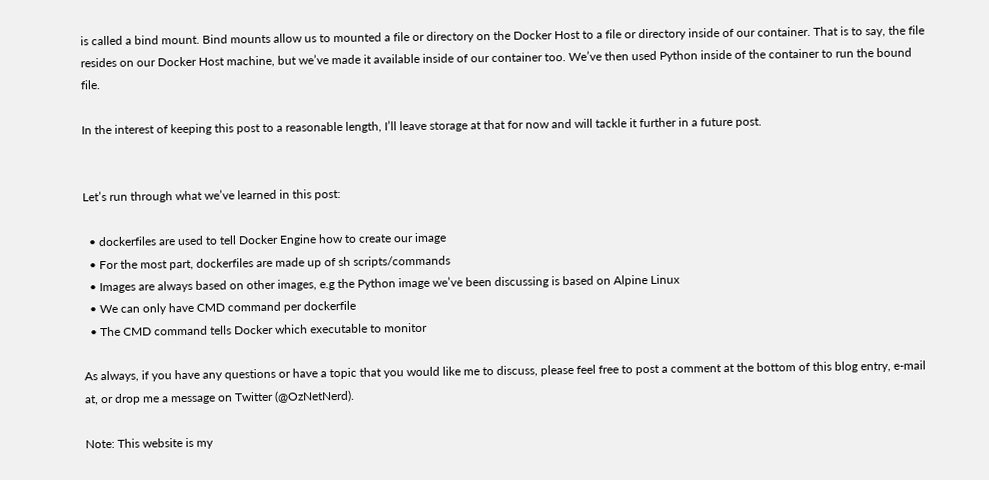is called a bind mount. Bind mounts allow us to mounted a file or directory on the Docker Host to a file or directory inside of our container. That is to say, the file resides on our Docker Host machine, but we’ve made it available inside of our container too. We’ve then used Python inside of the container to run the bound file.

In the interest of keeping this post to a reasonable length, I’ll leave storage at that for now and will tackle it further in a future post.


Let’s run through what we’ve learned in this post:

  • dockerfiles are used to tell Docker Engine how to create our image
  • For the most part, dockerfiles are made up of sh scripts/commands
  • Images are always based on other images, e.g the Python image we’ve been discussing is based on Alpine Linux
  • We can only have CMD command per dockerfile
  • The CMD command tells Docker which executable to monitor

As always, if you have any questions or have a topic that you would like me to discuss, please feel free to post a comment at the bottom of this blog entry, e-mail at, or drop me a message on Twitter (@OzNetNerd).

Note: This website is my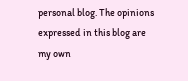personal blog. The opinions expressed in this blog are my own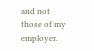and not those of my employer.